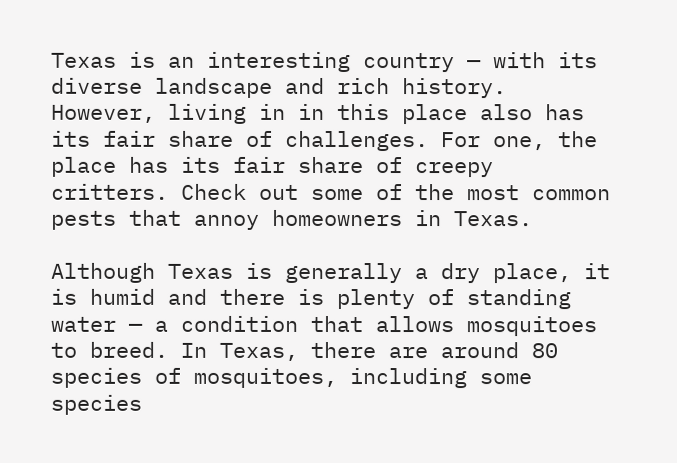Texas is an interesting country — with its diverse landscape and rich history. However, living in in this place also has its fair share of challenges. For one, the place has its fair share of creepy critters. Check out some of the most common pests that annoy homeowners in Texas.

Although Texas is generally a dry place, it is humid and there is plenty of standing water — a condition that allows mosquitoes to breed. In Texas, there are around 80 species of mosquitoes, including some species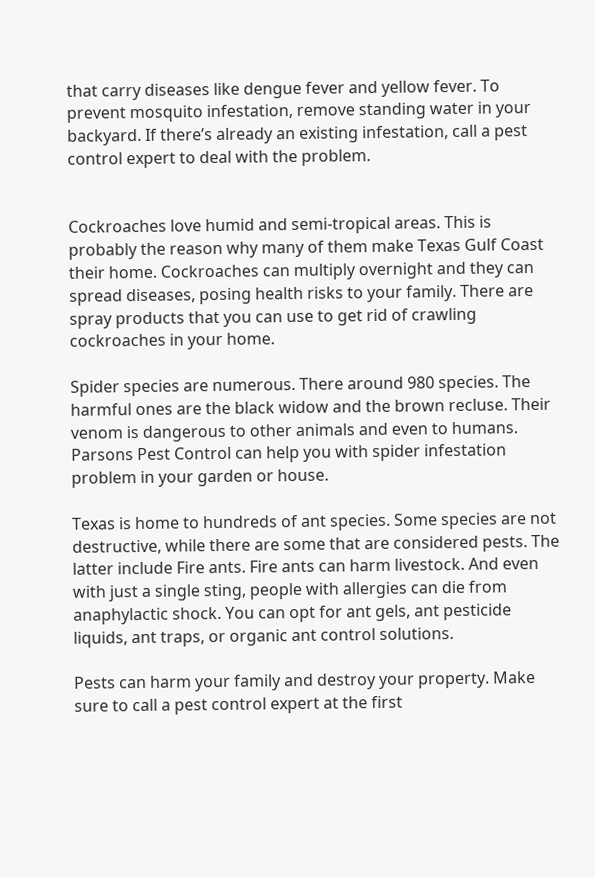that carry diseases like dengue fever and yellow fever. To prevent mosquito infestation, remove standing water in your backyard. If there’s already an existing infestation, call a pest control expert to deal with the problem.


Cockroaches love humid and semi-tropical areas. This is probably the reason why many of them make Texas Gulf Coast their home. Cockroaches can multiply overnight and they can spread diseases, posing health risks to your family. There are spray products that you can use to get rid of crawling cockroaches in your home.

Spider species are numerous. There around 980 species. The harmful ones are the black widow and the brown recluse. Their venom is dangerous to other animals and even to humans. Parsons Pest Control can help you with spider infestation problem in your garden or house.

Texas is home to hundreds of ant species. Some species are not destructive, while there are some that are considered pests. The latter include Fire ants. Fire ants can harm livestock. And even with just a single sting, people with allergies can die from anaphylactic shock. You can opt for ant gels, ant pesticide liquids, ant traps, or organic ant control solutions.

Pests can harm your family and destroy your property. Make sure to call a pest control expert at the first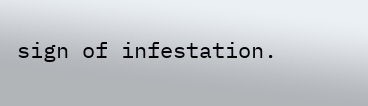sign of infestation.